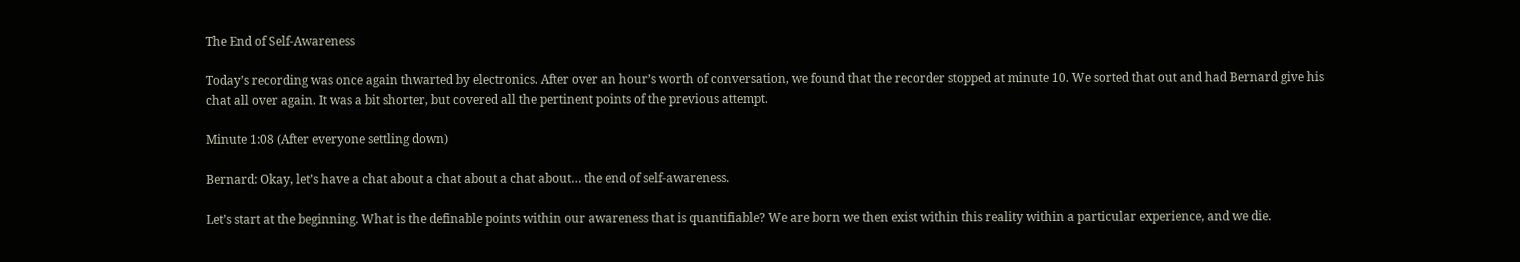The End of Self-Awareness

Today’s recording was once again thwarted by electronics. After over an hour’s worth of conversation, we found that the recorder stopped at minute 10. We sorted that out and had Bernard give his chat all over again. It was a bit shorter, but covered all the pertinent points of the previous attempt.

Minute 1:08 (After everyone settling down)

Bernard: Okay, let’s have a chat about a chat about a chat about… the end of self-awareness.

Let’s start at the beginning. What is the definable points within our awareness that is quantifiable? We are born we then exist within this reality within a particular experience, and we die.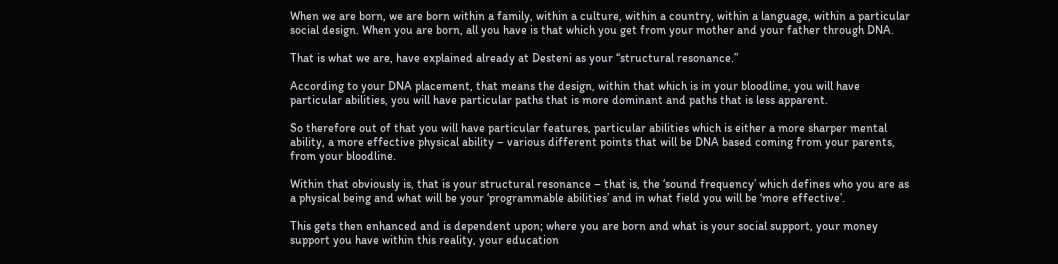When we are born, we are born within a family, within a culture, within a country, within a language, within a particular social design. When you are born, all you have is that which you get from your mother and your father through DNA.

That is what we are, have explained already at Desteni as your “structural resonance.”

According to your DNA placement, that means the design, within that which is in your bloodline, you will have particular abilities, you will have particular paths that is more dominant and paths that is less apparent.

So therefore out of that you will have particular features, particular abilities which is either a more sharper mental ability, a more effective physical ability – various different points that will be DNA based coming from your parents, from your bloodline.

Within that obviously is, that is your structural resonance – that is, the ‘sound frequency’ which defines who you are as a physical being and what will be your ‘programmable abilities’ and in what field you will be ‘more effective’.

This gets then enhanced and is dependent upon; where you are born and what is your social support, your money support you have within this reality, your education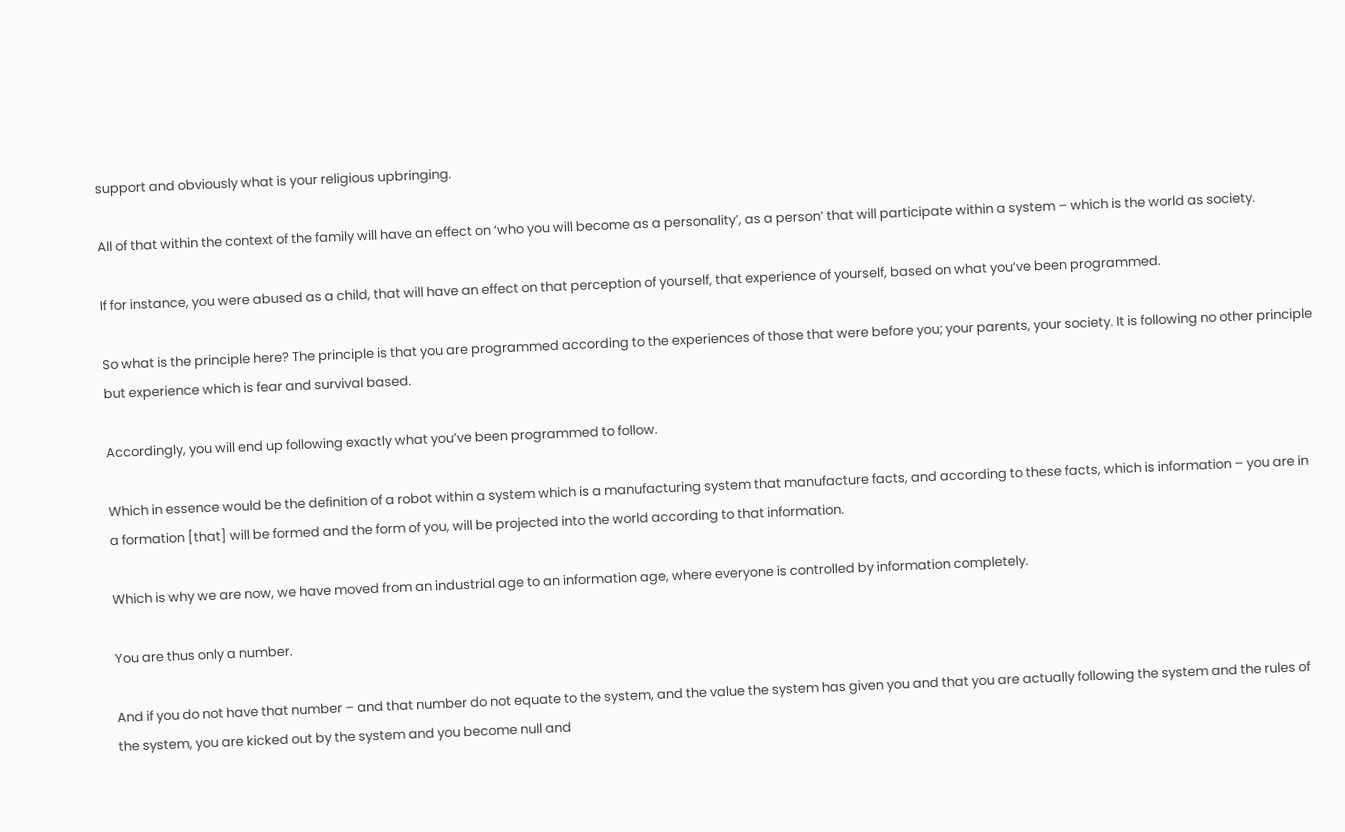support and obviously what is your religious upbringing.

All of that within the context of the family will have an effect on ‘who you will become as a personality’, as a person’ that will participate within a system – which is the world as society.

If for instance, you were abused as a child, that will have an effect on that perception of yourself, that experience of yourself, based on what you’ve been programmed.

So what is the principle here? The principle is that you are programmed according to the experiences of those that were before you; your parents, your society. It is following no other principle but experience which is fear and survival based.

Accordingly, you will end up following exactly what you’ve been programmed to follow.

Which in essence would be the definition of a robot within a system which is a manufacturing system that manufacture facts, and according to these facts, which is information – you are in a formation [that] will be formed and the form of you, will be projected into the world according to that information.

Which is why we are now, we have moved from an industrial age to an information age, where everyone is controlled by information completely.

You are thus only a number.

And if you do not have that number – and that number do not equate to the system, and the value the system has given you and that you are actually following the system and the rules of the system, you are kicked out by the system and you become null and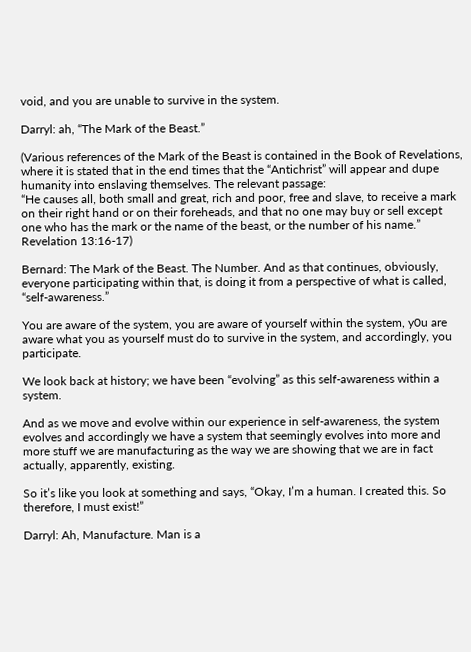void, and you are unable to survive in the system.

Darryl: ah, “The Mark of the Beast.”

(Various references of the Mark of the Beast is contained in the Book of Revelations, where it is stated that in the end times that the “Antichrist” will appear and dupe humanity into enslaving themselves. The relevant passage:
“He causes all, both small and great, rich and poor, free and slave, to receive a mark on their right hand or on their foreheads, and that no one may buy or sell except one who has the mark or the name of the beast, or the number of his name.” Revelation 13:16-17)

Bernard: The Mark of the Beast. The Number. And as that continues, obviously, everyone participating within that, is doing it from a perspective of what is called, “self-awareness.”

You are aware of the system, you are aware of yourself within the system, y0u are aware what you as yourself must do to survive in the system, and accordingly, you participate.

We look back at history; we have been “evolving” as this self-awareness within a system.

And as we move and evolve within our experience in self-awareness, the system evolves and accordingly we have a system that seemingly evolves into more and more stuff we are manufacturing as the way we are showing that we are in fact actually, apparently, existing.

So it’s like you look at something and says, “Okay, I’m a human. I created this. So therefore, I must exist!”

Darryl: Ah, Manufacture. Man is a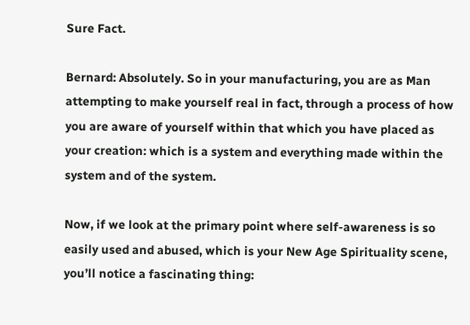Sure Fact.

Bernard: Absolutely. So in your manufacturing, you are as Man attempting to make yourself real in fact, through a process of how you are aware of yourself within that which you have placed as your creation: which is a system and everything made within the system and of the system.

Now, if we look at the primary point where self-awareness is so easily used and abused, which is your New Age Spirituality scene, you’ll notice a fascinating thing: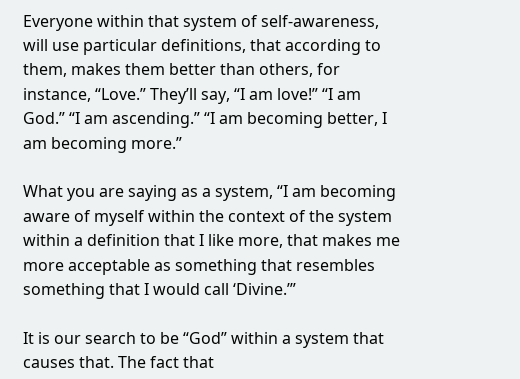Everyone within that system of self-awareness, will use particular definitions, that according to them, makes them better than others, for instance, “Love.” They’ll say, “I am love!” “I am God.” “I am ascending.” “I am becoming better, I am becoming more.”

What you are saying as a system, “I am becoming aware of myself within the context of the system within a definition that I like more, that makes me more acceptable as something that resembles something that I would call ‘Divine.’”

It is our search to be “God” within a system that causes that. The fact that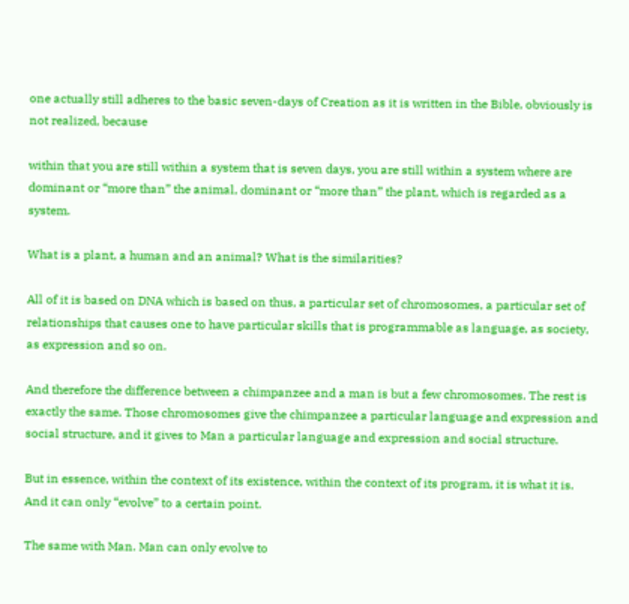one actually still adheres to the basic seven-days of Creation as it is written in the Bible, obviously is not realized, because

within that you are still within a system that is seven days, you are still within a system where are dominant or “more than” the animal, dominant or “more than” the plant, which is regarded as a system.

What is a plant, a human and an animal? What is the similarities?

All of it is based on DNA which is based on thus, a particular set of chromosomes, a particular set of relationships that causes one to have particular skills that is programmable as language, as society, as expression and so on.

And therefore the difference between a chimpanzee and a man is but a few chromosomes. The rest is exactly the same. Those chromosomes give the chimpanzee a particular language and expression and social structure, and it gives to Man a particular language and expression and social structure.

But in essence, within the context of its existence, within the context of its program, it is what it is. And it can only “evolve” to a certain point.

The same with Man. Man can only evolve to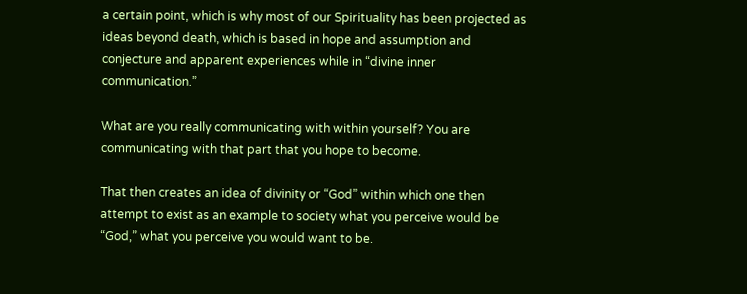a certain point, which is why most of our Spirituality has been projected as ideas beyond death, which is based in hope and assumption and conjecture and apparent experiences while in “divine inner communication.”

What are you really communicating with within yourself? You are communicating with that part that you hope to become.

That then creates an idea of divinity or “God” within which one then attempt to exist as an example to society what you perceive would be “God,” what you perceive you would want to be.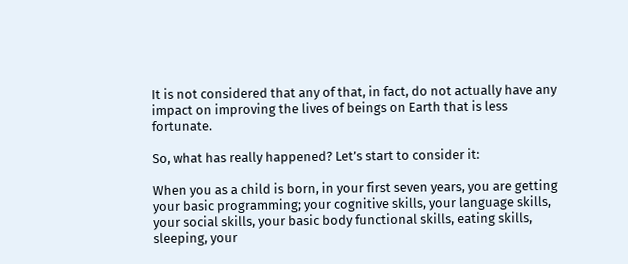It is not considered that any of that, in fact, do not actually have any impact on improving the lives of beings on Earth that is less fortunate.

So, what has really happened? Let’s start to consider it:

When you as a child is born, in your first seven years, you are getting your basic programming; your cognitive skills, your language skills, your social skills, your basic body functional skills, eating skills, sleeping, your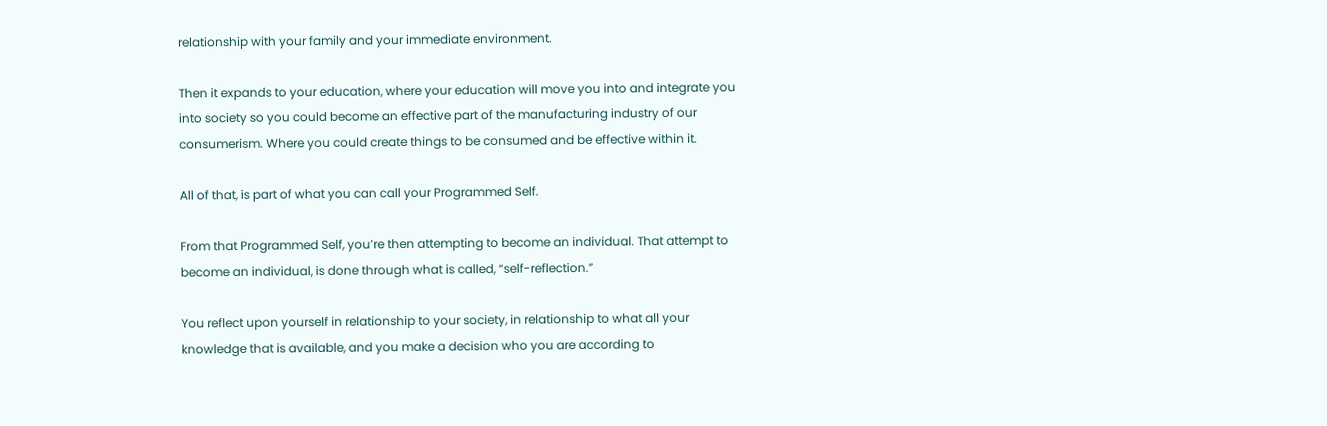relationship with your family and your immediate environment.

Then it expands to your education, where your education will move you into and integrate you into society so you could become an effective part of the manufacturing industry of our consumerism. Where you could create things to be consumed and be effective within it.

All of that, is part of what you can call your Programmed Self.

From that Programmed Self, you’re then attempting to become an individual. That attempt to become an individual, is done through what is called, “self-reflection.”

You reflect upon yourself in relationship to your society, in relationship to what all your knowledge that is available, and you make a decision who you are according to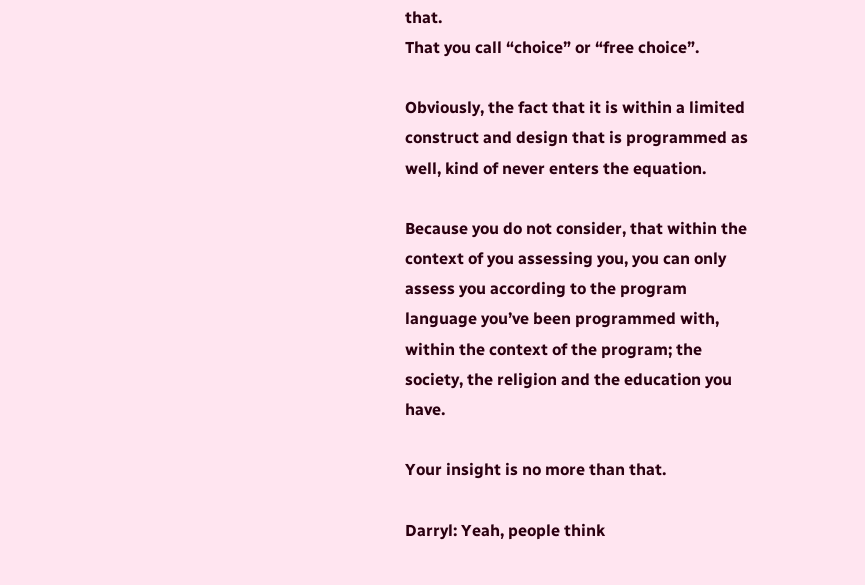that.
That you call “choice” or “free choice”.

Obviously, the fact that it is within a limited construct and design that is programmed as well, kind of never enters the equation.

Because you do not consider, that within the context of you assessing you, you can only assess you according to the program language you’ve been programmed with, within the context of the program; the society, the religion and the education you have.

Your insight is no more than that.

Darryl: Yeah, people think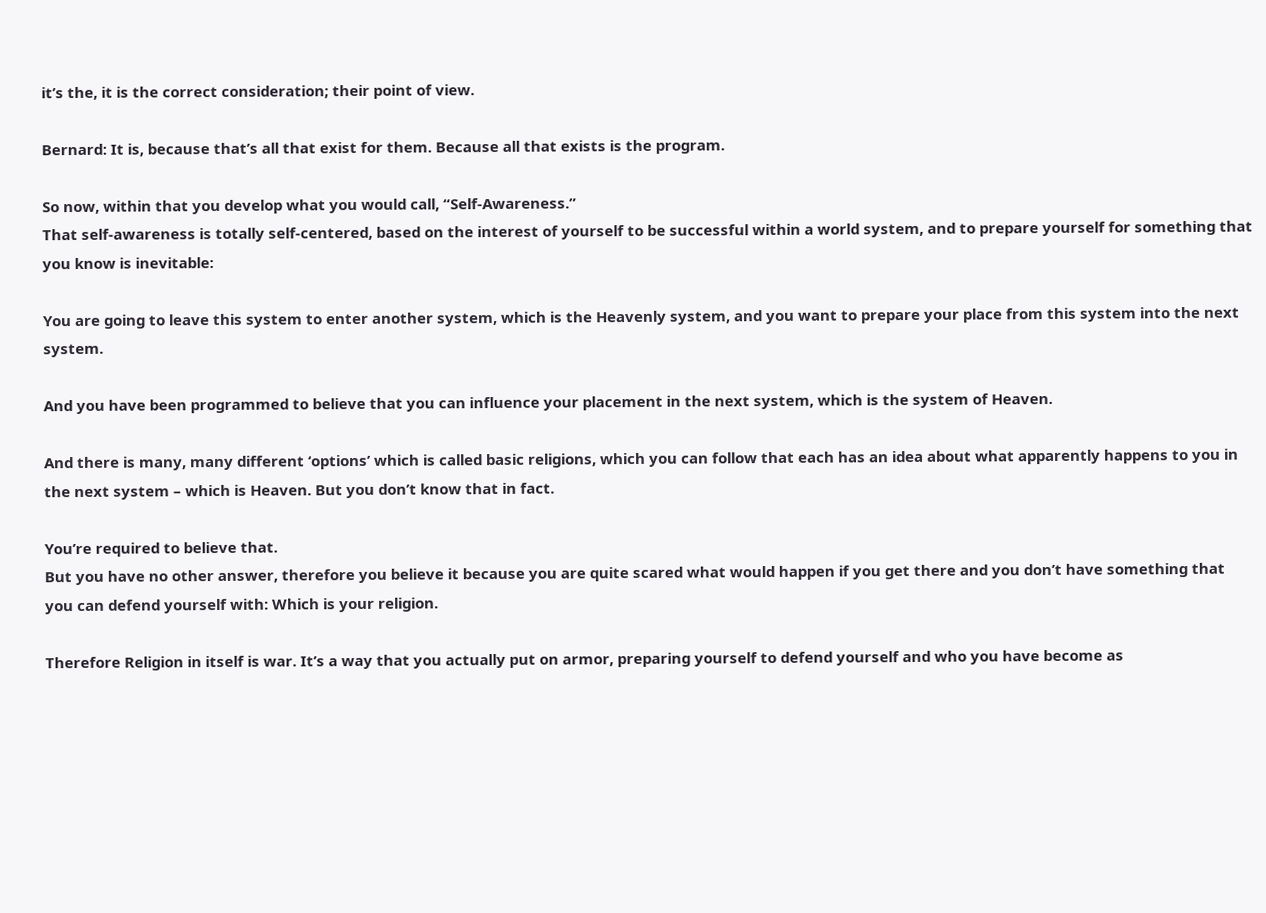it’s the, it is the correct consideration; their point of view.

Bernard: It is, because that’s all that exist for them. Because all that exists is the program.

So now, within that you develop what you would call, “Self-Awareness.”
That self-awareness is totally self-centered, based on the interest of yourself to be successful within a world system, and to prepare yourself for something that you know is inevitable:

You are going to leave this system to enter another system, which is the Heavenly system, and you want to prepare your place from this system into the next system.

And you have been programmed to believe that you can influence your placement in the next system, which is the system of Heaven.

And there is many, many different ‘options’ which is called basic religions, which you can follow that each has an idea about what apparently happens to you in the next system – which is Heaven. But you don’t know that in fact.

You’re required to believe that.
But you have no other answer, therefore you believe it because you are quite scared what would happen if you get there and you don’t have something that you can defend yourself with: Which is your religion.

Therefore Religion in itself is war. It’s a way that you actually put on armor, preparing yourself to defend yourself and who you have become as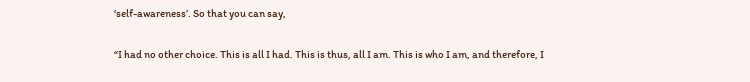‘self-awareness’. So that you can say,

“I had no other choice. This is all I had. This is thus, all I am. This is who I am, and therefore, I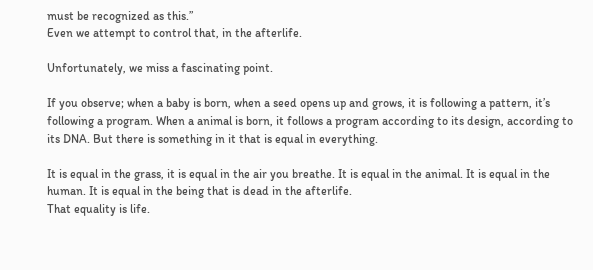must be recognized as this.”
Even we attempt to control that, in the afterlife.

Unfortunately, we miss a fascinating point.

If you observe; when a baby is born, when a seed opens up and grows, it is following a pattern, it’s following a program. When a animal is born, it follows a program according to its design, according to its DNA. But there is something in it that is equal in everything.

It is equal in the grass, it is equal in the air you breathe. It is equal in the animal. It is equal in the human. It is equal in the being that is dead in the afterlife.
That equality is life.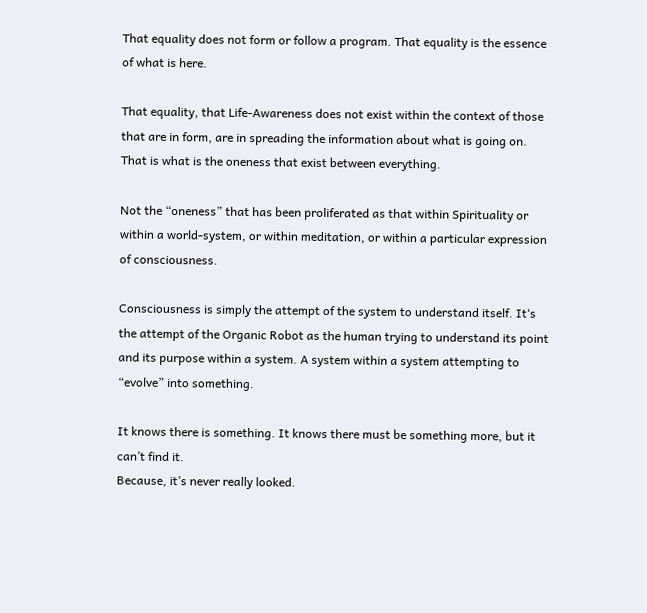That equality does not form or follow a program. That equality is the essence of what is here.

That equality, that Life-Awareness does not exist within the context of those that are in form, are in spreading the information about what is going on.
That is what is the oneness that exist between everything.

Not the “oneness” that has been proliferated as that within Spirituality or within a world-system, or within meditation, or within a particular expression of consciousness.

Consciousness is simply the attempt of the system to understand itself. It‘s the attempt of the Organic Robot as the human trying to understand its point and its purpose within a system. A system within a system attempting to “evolve” into something.

It knows there is something. It knows there must be something more, but it can’t find it.
Because, it’s never really looked.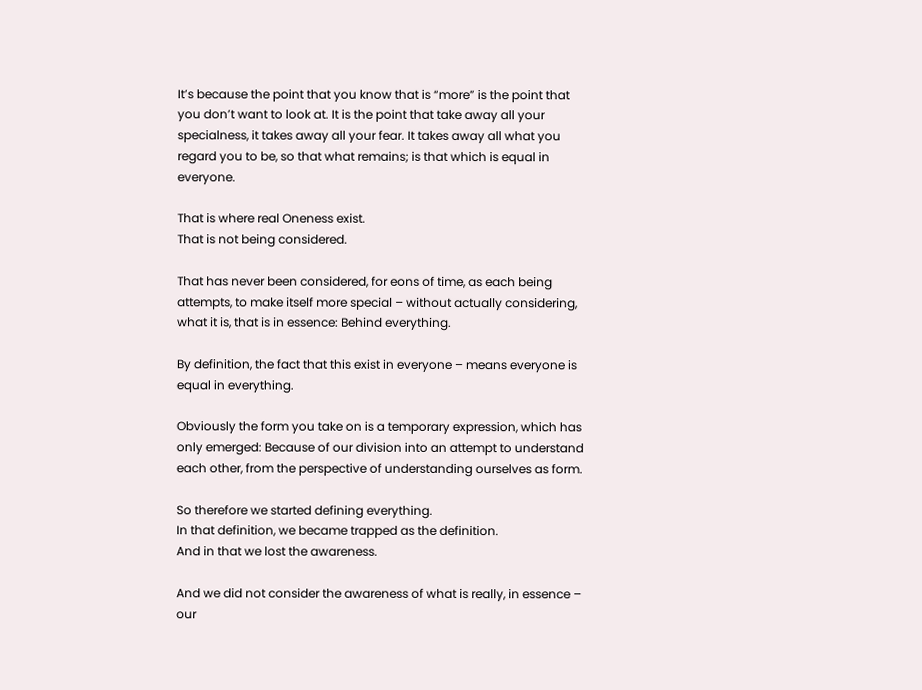It’s because the point that you know that is “more” is the point that you don’t want to look at. It is the point that take away all your specialness, it takes away all your fear. It takes away all what you regard you to be, so that what remains; is that which is equal in everyone.

That is where real Oneness exist.
That is not being considered.

That has never been considered, for eons of time, as each being attempts, to make itself more special – without actually considering, what it is, that is in essence: Behind everything.

By definition, the fact that this exist in everyone – means everyone is equal in everything.

Obviously the form you take on is a temporary expression, which has only emerged: Because of our division into an attempt to understand each other, from the perspective of understanding ourselves as form.

So therefore we started defining everything.
In that definition, we became trapped as the definition.
And in that we lost the awareness.

And we did not consider the awareness of what is really, in essence – our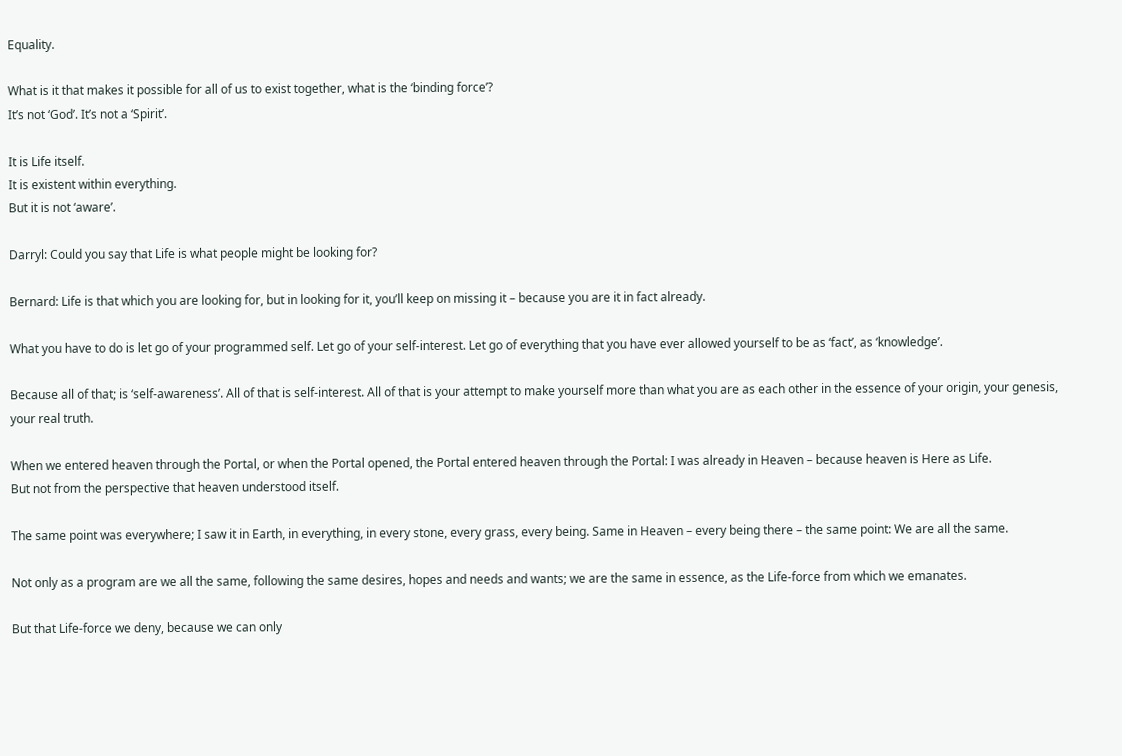Equality.

What is it that makes it possible for all of us to exist together, what is the ‘binding force’?
It’s not ‘God’. It’s not a ‘Spirit’.

It is Life itself.
It is existent within everything.
But it is not ‘aware’.

Darryl: Could you say that Life is what people might be looking for?

Bernard: Life is that which you are looking for, but in looking for it, you’ll keep on missing it – because you are it in fact already.

What you have to do is let go of your programmed self. Let go of your self-interest. Let go of everything that you have ever allowed yourself to be as ‘fact’, as ‘knowledge’.

Because all of that; is ‘self-awareness’. All of that is self-interest. All of that is your attempt to make yourself more than what you are as each other in the essence of your origin, your genesis, your real truth.

When we entered heaven through the Portal, or when the Portal opened, the Portal entered heaven through the Portal: I was already in Heaven – because heaven is Here as Life.
But not from the perspective that heaven understood itself.

The same point was everywhere; I saw it in Earth, in everything, in every stone, every grass, every being. Same in Heaven – every being there – the same point: We are all the same.

Not only as a program are we all the same, following the same desires, hopes and needs and wants; we are the same in essence, as the Life-force from which we emanates.

But that Life-force we deny, because we can only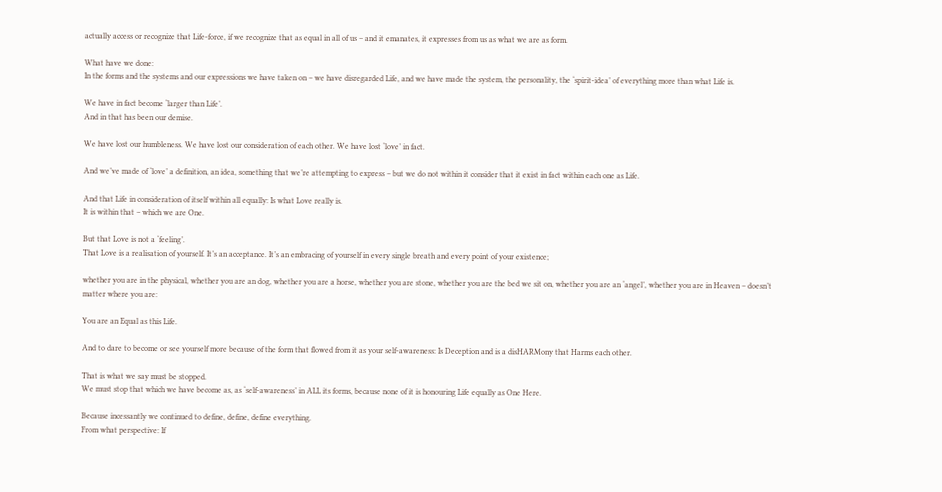actually access or recognize that Life-force, if we recognize that as equal in all of us – and it emanates, it expresses from us as what we are as form.

What have we done:
In the forms and the systems and our expressions we have taken on – we have disregarded Life, and we have made the system, the personality, the ‘spirit-idea’ of everything more than what Life is.

We have in fact become ‘larger than Life’.
And in that has been our demise.

We have lost our humbleness. We have lost our consideration of each other. We have lost ‘love’ in fact.

And we’ve made of ‘love’ a definition, an idea, something that we’re attempting to express – but we do not within it consider that it exist in fact within each one as Life.

And that Life in consideration of itself within all equally: Is what Love really is.
It is within that – which we are One.

But that Love is not a ‘feeling’.
That Love is a realisation of yourself. It’s an acceptance. It’s an embracing of yourself in every single breath and every point of your existence;

whether you are in the physical, whether you are an dog, whether you are a horse, whether you are stone, whether you are the bed we sit on, whether you are an ‘angel’, whether you are in Heaven – doesn’t matter where you are:

You are an Equal as this Life.

And to dare to become or see yourself more because of the form that flowed from it as your self-awareness: Is Deception and is a disHARMony that Harms each other.

That is what we say must be stopped.
We must stop that which we have become as, as ‘self-awareness’ in ALL its forms, because none of it is honouring Life equally as One Here.

Because incessantly we continued to define, define, define everything.
From what perspective: If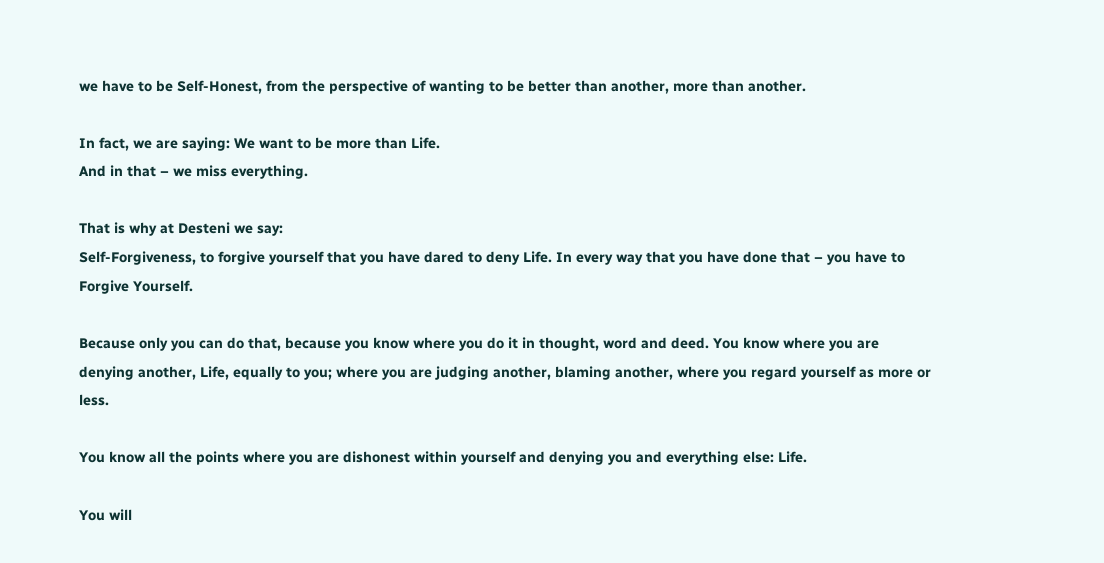we have to be Self-Honest, from the perspective of wanting to be better than another, more than another.

In fact, we are saying: We want to be more than Life.
And in that – we miss everything.

That is why at Desteni we say:
Self-Forgiveness, to forgive yourself that you have dared to deny Life. In every way that you have done that – you have to Forgive Yourself.

Because only you can do that, because you know where you do it in thought, word and deed. You know where you are denying another, Life, equally to you; where you are judging another, blaming another, where you regard yourself as more or less.

You know all the points where you are dishonest within yourself and denying you and everything else: Life.

You will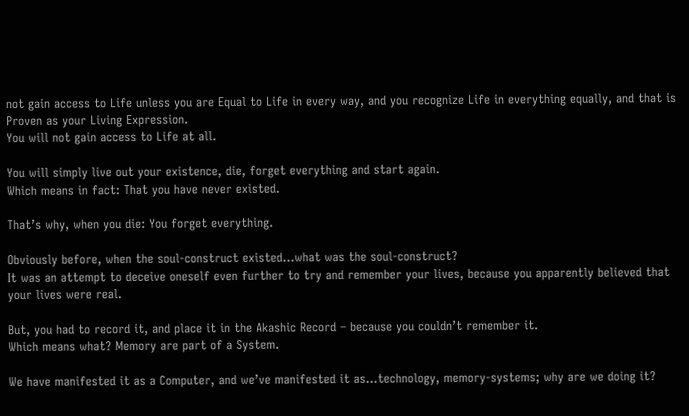not gain access to Life unless you are Equal to Life in every way, and you recognize Life in everything equally, and that is Proven as your Living Expression.
You will not gain access to Life at all.

You will simply live out your existence, die, forget everything and start again.
Which means in fact: That you have never existed.

That’s why, when you die: You forget everything.

Obviously before, when the soul-construct existed…what was the soul-construct?
It was an attempt to deceive oneself even further to try and remember your lives, because you apparently believed that your lives were real.

But, you had to record it, and place it in the Akashic Record – because you couldn’t remember it.
Which means what? Memory are part of a System.

We have manifested it as a Computer, and we’ve manifested it as…technology, memory-systems; why are we doing it?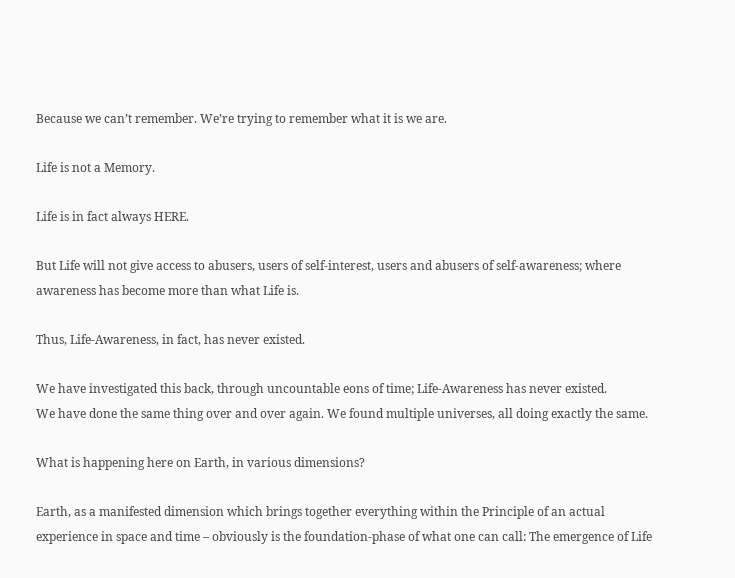Because we can’t remember. We’re trying to remember what it is we are.

Life is not a Memory.

Life is in fact always HERE.

But Life will not give access to abusers, users of self-interest, users and abusers of self-awareness; where awareness has become more than what Life is.

Thus, Life-Awareness, in fact, has never existed.

We have investigated this back, through uncountable eons of time; Life-Awareness has never existed.
We have done the same thing over and over again. We found multiple universes, all doing exactly the same.

What is happening here on Earth, in various dimensions?

Earth, as a manifested dimension which brings together everything within the Principle of an actual experience in space and time – obviously is the foundation-phase of what one can call: The emergence of Life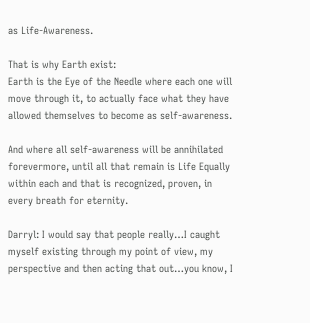as Life-Awareness.

That is why Earth exist:
Earth is the Eye of the Needle where each one will move through it, to actually face what they have allowed themselves to become as self-awareness.

And where all self-awareness will be annihilated forevermore, until all that remain is Life Equally within each and that is recognized, proven, in every breath for eternity.

Darryl: I would say that people really…I caught myself existing through my point of view, my perspective and then acting that out…you know, I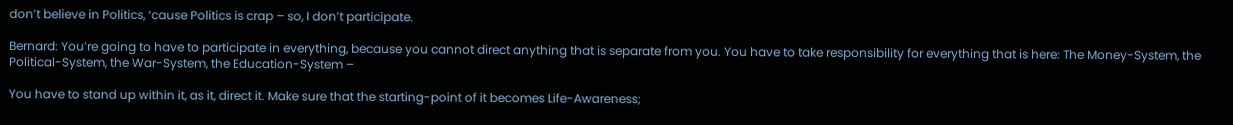don’t believe in Politics, ‘cause Politics is crap – so, I don’t participate.

Bernard: You’re going to have to participate in everything, because you cannot direct anything that is separate from you. You have to take responsibility for everything that is here: The Money-System, the Political-System, the War-System, the Education-System –

You have to stand up within it, as it, direct it. Make sure that the starting-point of it becomes Life-Awareness;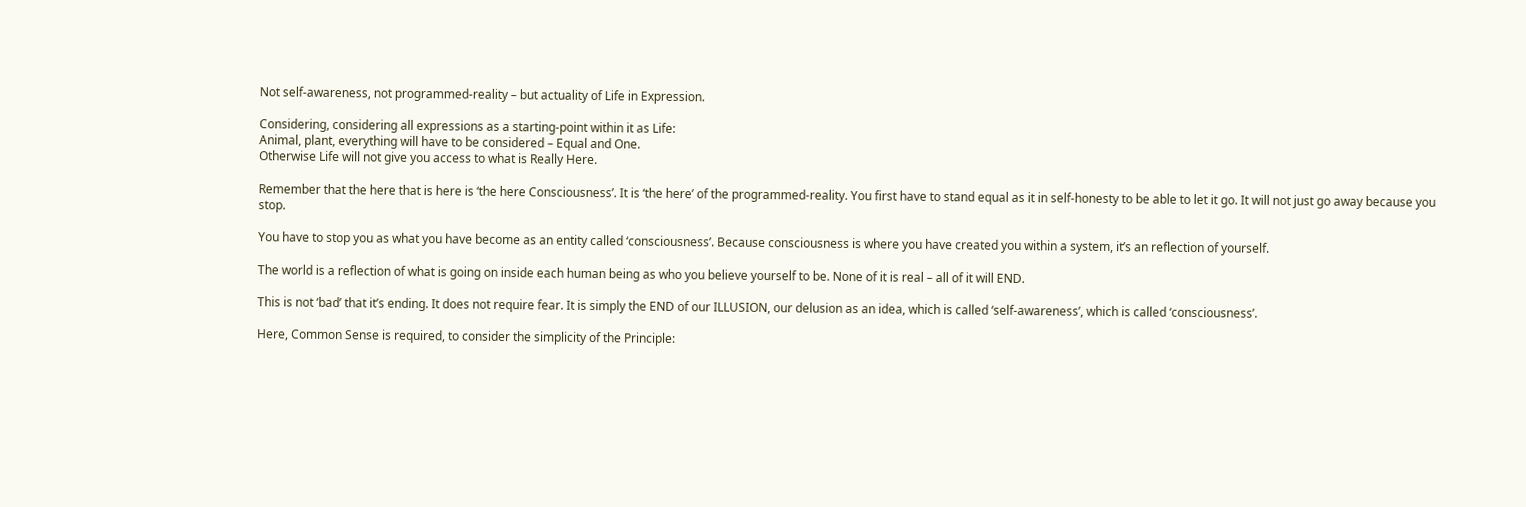Not self-awareness, not programmed-reality – but actuality of Life in Expression.

Considering, considering all expressions as a starting-point within it as Life:
Animal, plant, everything will have to be considered – Equal and One.
Otherwise Life will not give you access to what is Really Here.

Remember that the here that is here is ‘the here Consciousness’. It is ‘the here’ of the programmed-reality. You first have to stand equal as it in self-honesty to be able to let it go. It will not just go away because you stop.

You have to stop you as what you have become as an entity called ‘consciousness’. Because consciousness is where you have created you within a system, it’s an reflection of yourself.

The world is a reflection of what is going on inside each human being as who you believe yourself to be. None of it is real – all of it will END.

This is not ‘bad’ that it’s ending. It does not require fear. It is simply the END of our ILLUSION, our delusion as an idea, which is called ‘self-awareness’, which is called ‘consciousness’.

Here, Common Sense is required, to consider the simplicity of the Principle: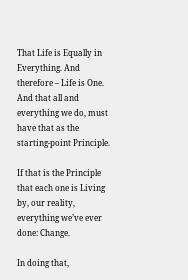That Life is Equally in Everything. And therefore – Life is One.
And that all and everything we do, must have that as the starting-point Principle.

If that is the Principle that each one is Living by, our reality, everything we’ve ever done: Change.

In doing that,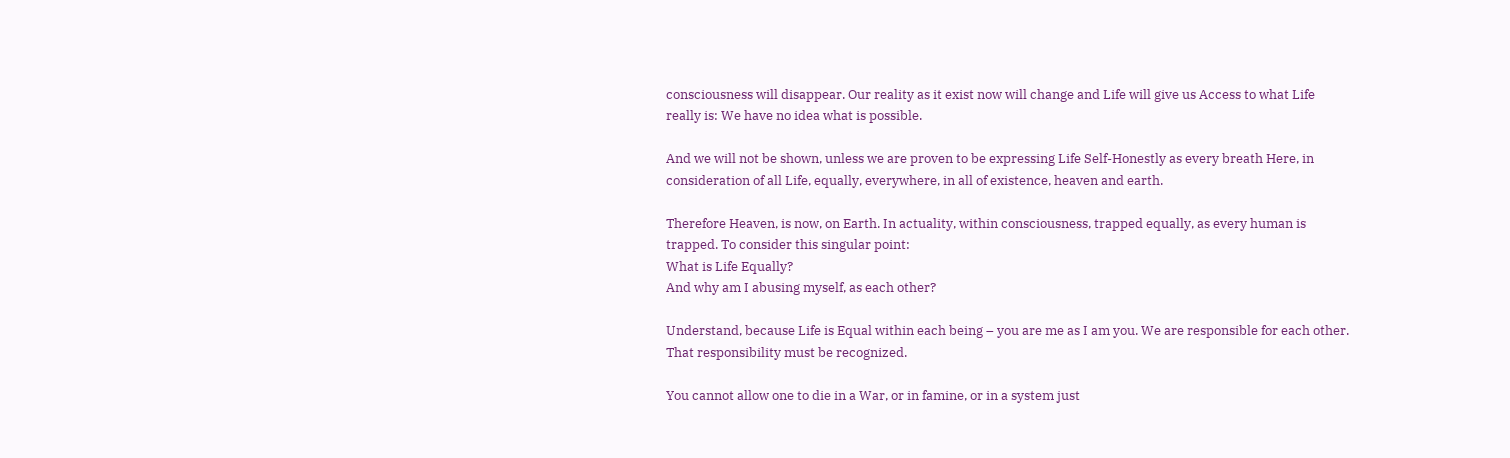consciousness will disappear. Our reality as it exist now will change and Life will give us Access to what Life really is: We have no idea what is possible.

And we will not be shown, unless we are proven to be expressing Life Self-Honestly as every breath Here, in consideration of all Life, equally, everywhere, in all of existence, heaven and earth.

Therefore Heaven, is now, on Earth. In actuality, within consciousness, trapped equally, as every human is trapped. To consider this singular point:
What is Life Equally?
And why am I abusing myself, as each other?

Understand, because Life is Equal within each being – you are me as I am you. We are responsible for each other.
That responsibility must be recognized.

You cannot allow one to die in a War, or in famine, or in a system just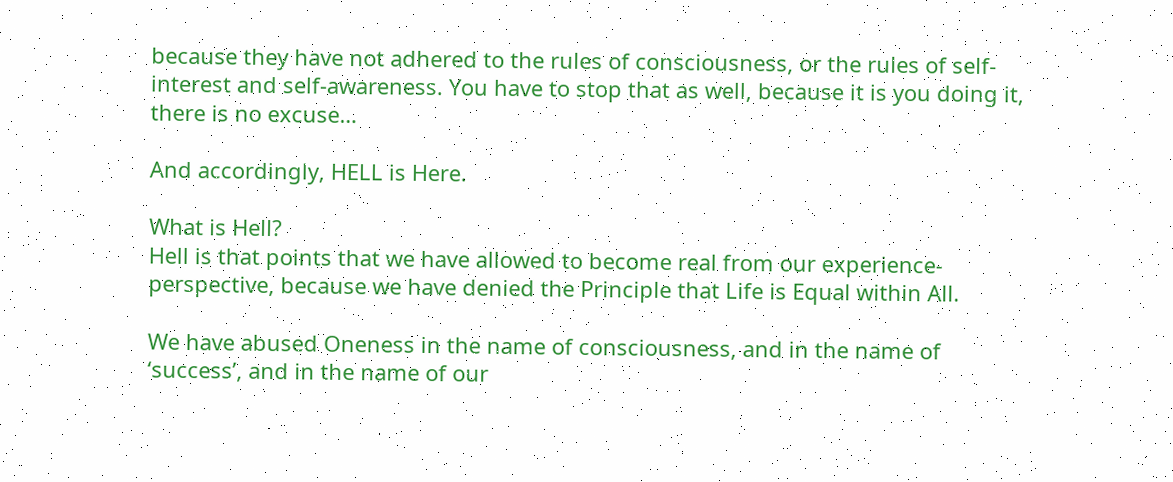because they have not adhered to the rules of consciousness, or the rules of self-interest and self-awareness. You have to stop that as well, because it is you doing it, there is no excuse…

And accordingly, HELL is Here.

What is Hell?
Hell is that points that we have allowed to become real from our experience-perspective, because we have denied the Principle that Life is Equal within All.

We have abused Oneness in the name of consciousness, and in the name of ‘success’, and in the name of our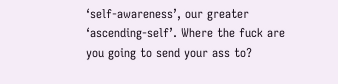‘self-awareness’, our greater ‘ascending-self’. Where the fuck are you going to send your ass to?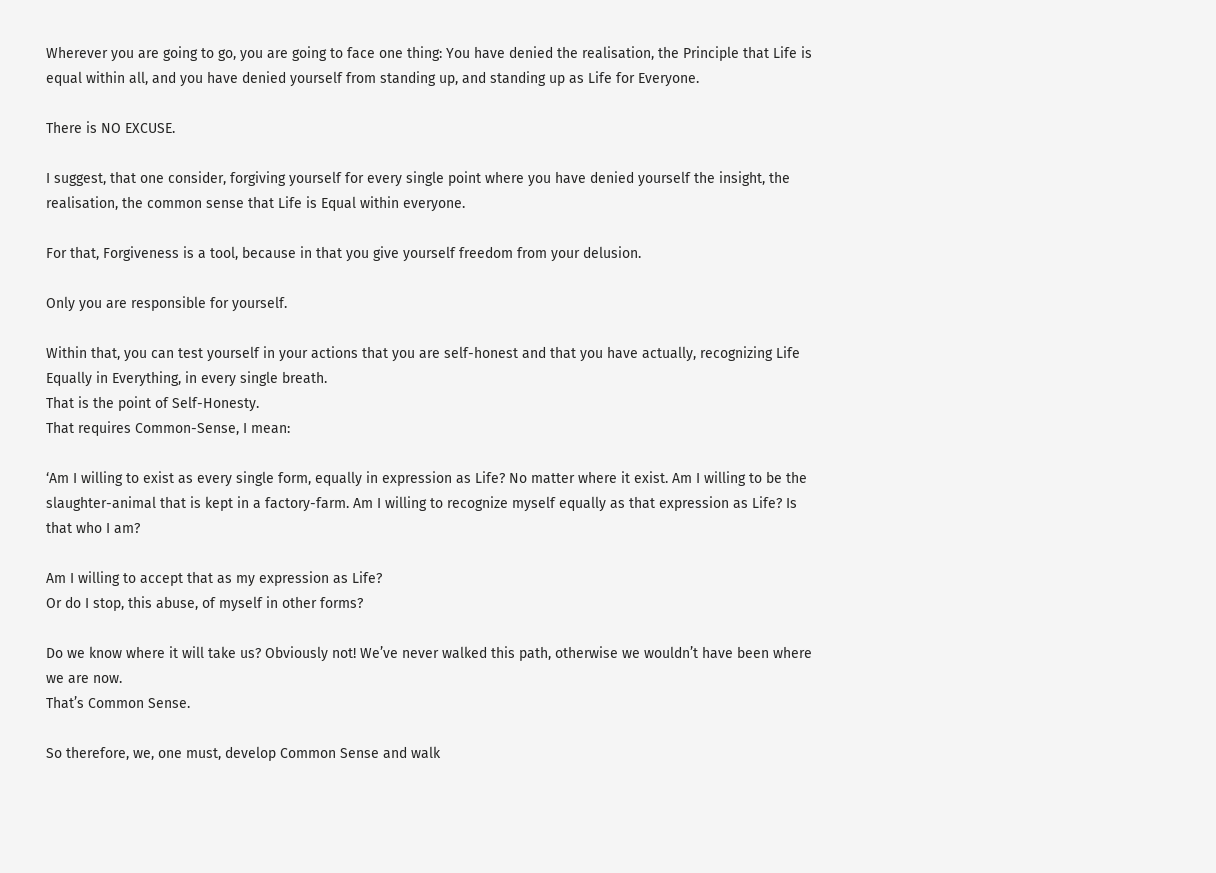Wherever you are going to go, you are going to face one thing: You have denied the realisation, the Principle that Life is equal within all, and you have denied yourself from standing up, and standing up as Life for Everyone.

There is NO EXCUSE.

I suggest, that one consider, forgiving yourself for every single point where you have denied yourself the insight, the realisation, the common sense that Life is Equal within everyone.

For that, Forgiveness is a tool, because in that you give yourself freedom from your delusion.

Only you are responsible for yourself.

Within that, you can test yourself in your actions that you are self-honest and that you have actually, recognizing Life Equally in Everything, in every single breath.
That is the point of Self-Honesty.
That requires Common-Sense, I mean:

‘Am I willing to exist as every single form, equally in expression as Life? No matter where it exist. Am I willing to be the slaughter-animal that is kept in a factory-farm. Am I willing to recognize myself equally as that expression as Life? Is that who I am?

Am I willing to accept that as my expression as Life?
Or do I stop, this abuse, of myself in other forms?

Do we know where it will take us? Obviously not! We’ve never walked this path, otherwise we wouldn’t have been where we are now.
That’s Common Sense.

So therefore, we, one must, develop Common Sense and walk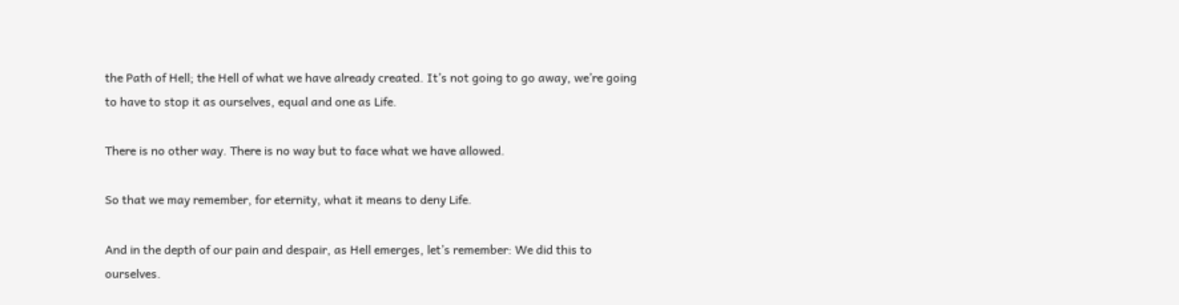the Path of Hell; the Hell of what we have already created. It’s not going to go away, we’re going to have to stop it as ourselves, equal and one as Life.

There is no other way. There is no way but to face what we have allowed.

So that we may remember, for eternity, what it means to deny Life.

And in the depth of our pain and despair, as Hell emerges, let’s remember: We did this to ourselves.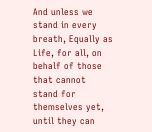And unless we stand in every breath, Equally as Life, for all, on behalf of those that cannot stand for themselves yet, until they can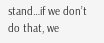stand…if we don’t do that, we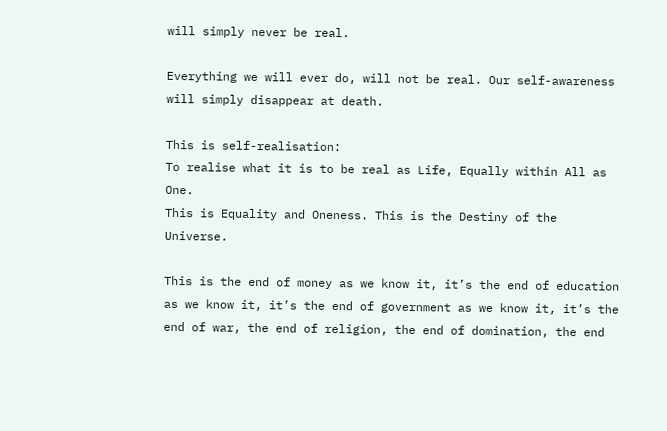will simply never be real.

Everything we will ever do, will not be real. Our self-awareness will simply disappear at death.

This is self-realisation:
To realise what it is to be real as Life, Equally within All as One.
This is Equality and Oneness. This is the Destiny of the Universe.

This is the end of money as we know it, it’s the end of education as we know it, it’s the end of government as we know it, it’s the end of war, the end of religion, the end of domination, the end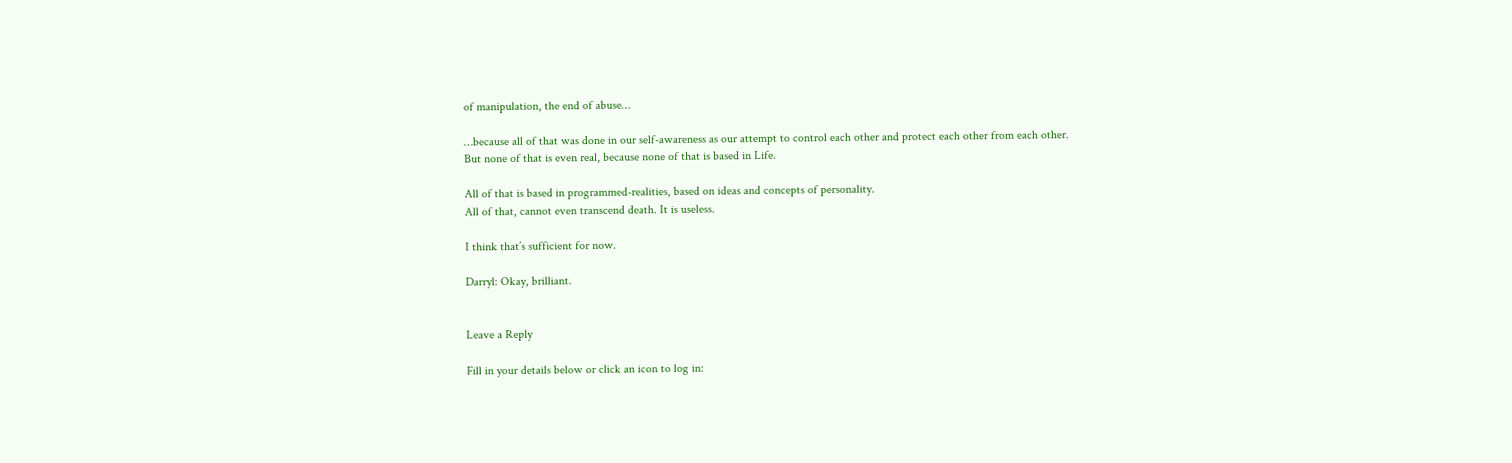of manipulation, the end of abuse…

…because all of that was done in our self-awareness as our attempt to control each other and protect each other from each other.
But none of that is even real, because none of that is based in Life.

All of that is based in programmed-realities, based on ideas and concepts of personality.
All of that, cannot even transcend death. It is useless.

I think that’s sufficient for now.

Darryl: Okay, brilliant.


Leave a Reply

Fill in your details below or click an icon to log in: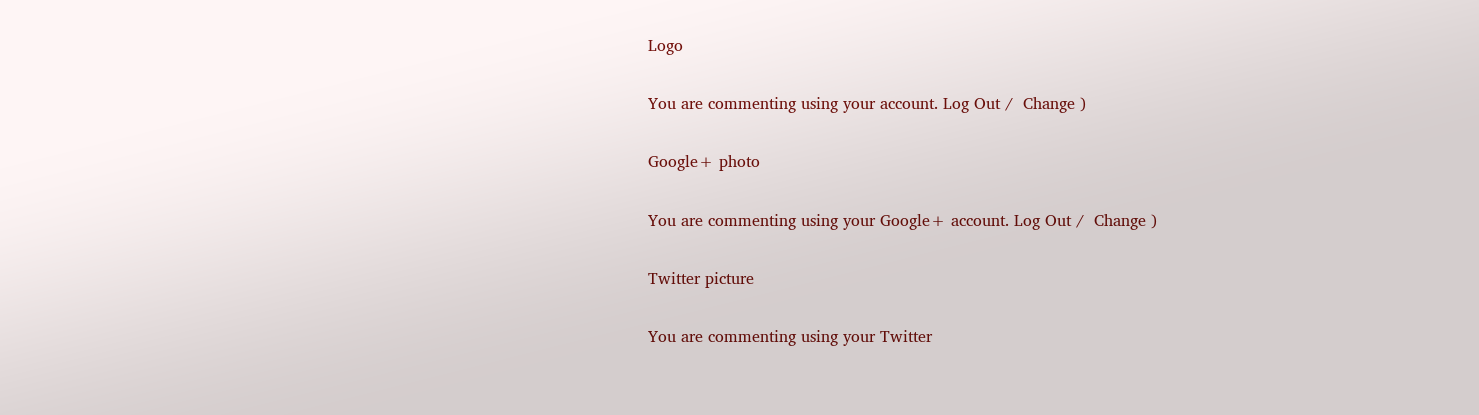Logo

You are commenting using your account. Log Out /  Change )

Google+ photo

You are commenting using your Google+ account. Log Out /  Change )

Twitter picture

You are commenting using your Twitter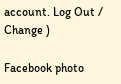account. Log Out /  Change )

Facebook photo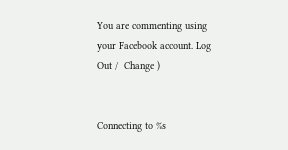You are commenting using your Facebook account. Log Out /  Change )


Connecting to %s